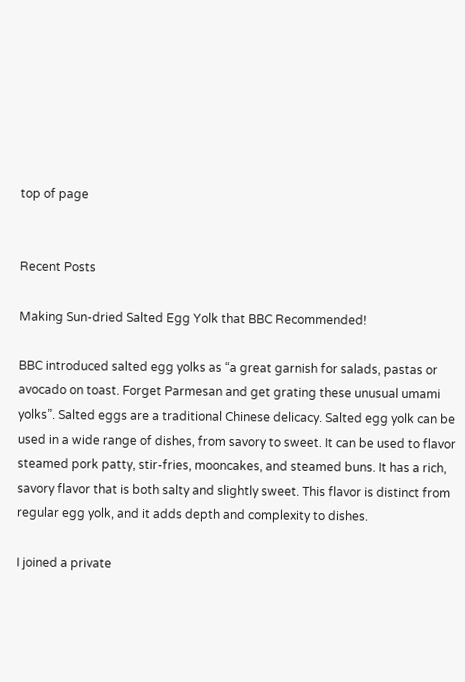top of page


Recent Posts

Making Sun-dried Salted Egg Yolk that BBC Recommended!

BBC introduced salted egg yolks as “a great garnish for salads, pastas or avocado on toast. Forget Parmesan and get grating these unusual umami yolks”. Salted eggs are a traditional Chinese delicacy. Salted egg yolk can be used in a wide range of dishes, from savory to sweet. It can be used to flavor steamed pork patty, stir-fries, mooncakes, and steamed buns. It has a rich, savory flavor that is both salty and slightly sweet. This flavor is distinct from regular egg yolk, and it adds depth and complexity to dishes.

I joined a private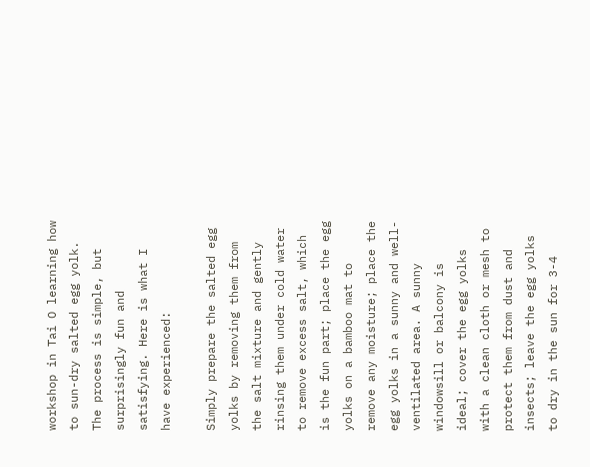workshop in Tai O learning how to sun-dry salted egg yolk. The process is simple, but surprisingly fun and satisfying. Here is what I have experienced:

Simply prepare the salted egg yolks by removing them from the salt mixture and gently rinsing them under cold water to remove excess salt, which is the fun part; place the egg yolks on a bamboo mat to remove any moisture; place the egg yolks in a sunny and well-ventilated area. A sunny windowsill or balcony is ideal; cover the egg yolks with a clean cloth or mesh to protect them from dust and insects; leave the egg yolks to dry in the sun for 3-4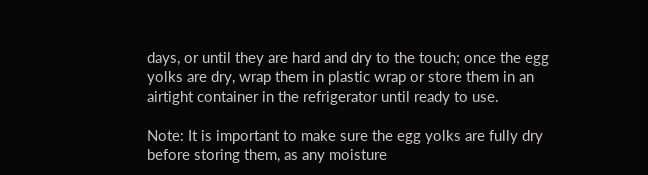days, or until they are hard and dry to the touch; once the egg yolks are dry, wrap them in plastic wrap or store them in an airtight container in the refrigerator until ready to use.

Note: It is important to make sure the egg yolks are fully dry before storing them, as any moisture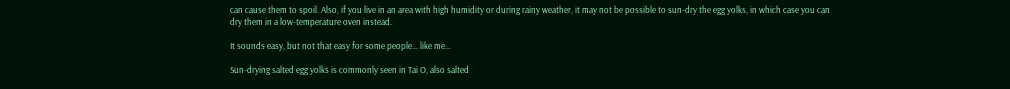can cause them to spoil. Also, if you live in an area with high humidity or during rainy weather, it may not be possible to sun-dry the egg yolks, in which case you can dry them in a low-temperature oven instead.

It sounds easy, but not that easy for some people… like me…

Sun-drying salted egg yolks is commonly seen in Tai O, also salted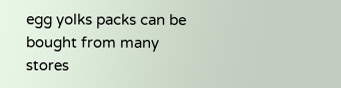egg yolks packs can be bought from many stores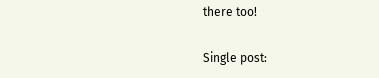there too!

Single post: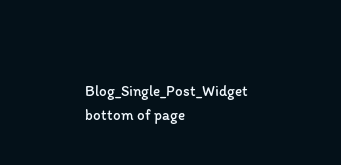Blog_Single_Post_Widget
bottom of page